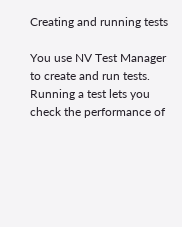Creating and running tests

You use NV Test Manager to create and run tests. Running a test lets you check the performance of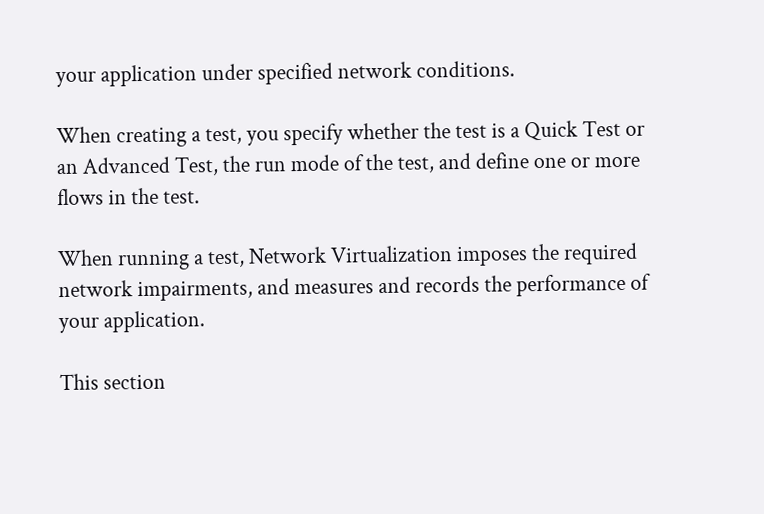your application under specified network conditions.

When creating a test, you specify whether the test is a Quick Test or an Advanced Test, the run mode of the test, and define one or more flows in the test.

When running a test, Network Virtualization imposes the required network impairments, and measures and records the performance of your application.

This section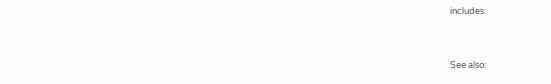includes:


See also: